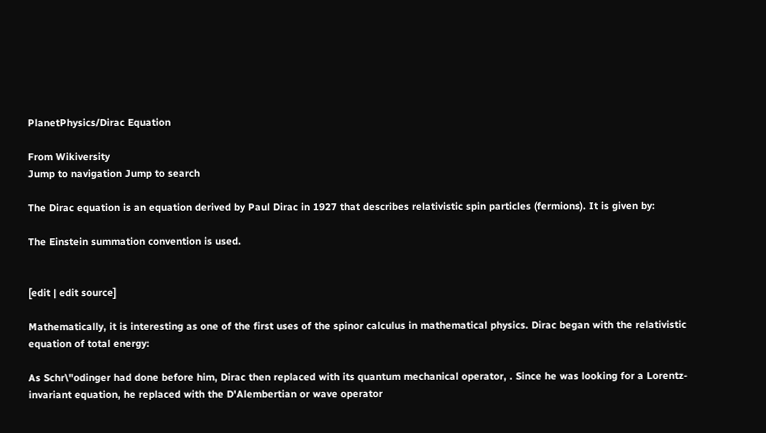PlanetPhysics/Dirac Equation

From Wikiversity
Jump to navigation Jump to search

The Dirac equation is an equation derived by Paul Dirac in 1927 that describes relativistic spin particles (fermions). It is given by:

The Einstein summation convention is used.


[edit | edit source]

Mathematically, it is interesting as one of the first uses of the spinor calculus in mathematical physics. Dirac began with the relativistic equation of total energy:

As Schr\"odinger had done before him, Dirac then replaced with its quantum mechanical operator, . Since he was looking for a Lorentz-invariant equation, he replaced with the D'Alembertian or wave operator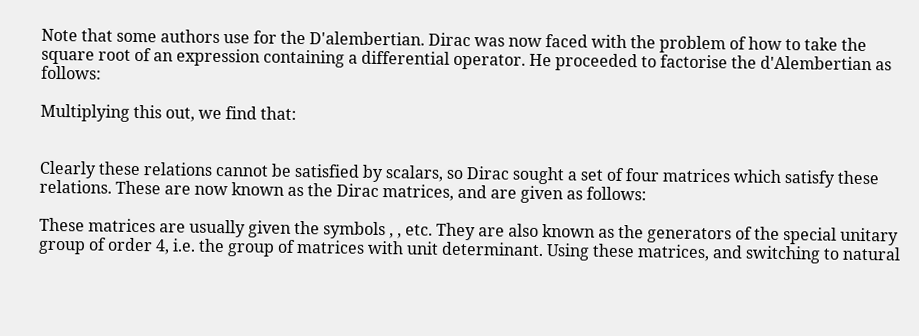Note that some authors use for the D'alembertian. Dirac was now faced with the problem of how to take the square root of an expression containing a differential operator. He proceeded to factorise the d'Alembertian as follows:

Multiplying this out, we find that:


Clearly these relations cannot be satisfied by scalars, so Dirac sought a set of four matrices which satisfy these relations. These are now known as the Dirac matrices, and are given as follows:

These matrices are usually given the symbols , , etc. They are also known as the generators of the special unitary group of order 4, i.e. the group of matrices with unit determinant. Using these matrices, and switching to natural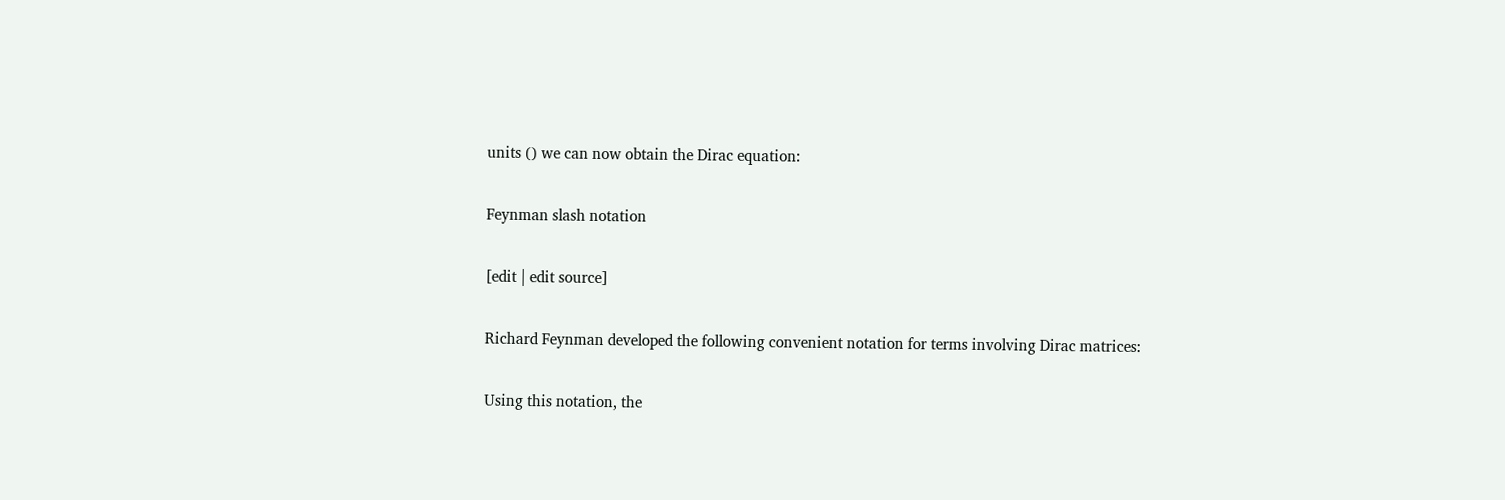units () we can now obtain the Dirac equation:

Feynman slash notation

[edit | edit source]

Richard Feynman developed the following convenient notation for terms involving Dirac matrices:

Using this notation, the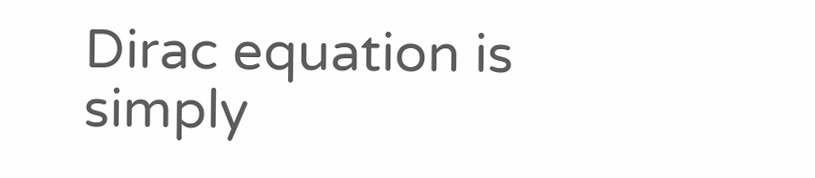Dirac equation is simply